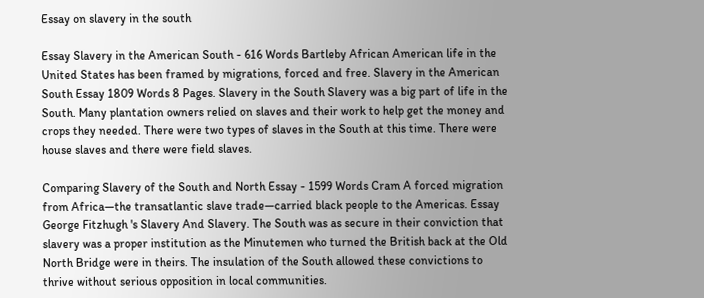Essay on slavery in the south

Essay Slavery in the American South - 616 Words Bartleby African American life in the United States has been framed by migrations, forced and free. Slavery in the American South Essay 1809 Words 8 Pages. Slavery in the South Slavery was a big part of life in the South. Many plantation owners relied on slaves and their work to help get the money and crops they needed. There were two types of slaves in the South at this time. There were house slaves and there were field slaves.

Comparing Slavery of the South and North Essay - 1599 Words Cram A forced migration from Africa—the transatlantic slave trade—carried black people to the Americas. Essay George Fitzhugh 's Slavery And Slavery. The South was as secure in their conviction that slavery was a proper institution as the Minutemen who turned the British back at the Old North Bridge were in theirs. The insulation of the South allowed these convictions to thrive without serious opposition in local communities.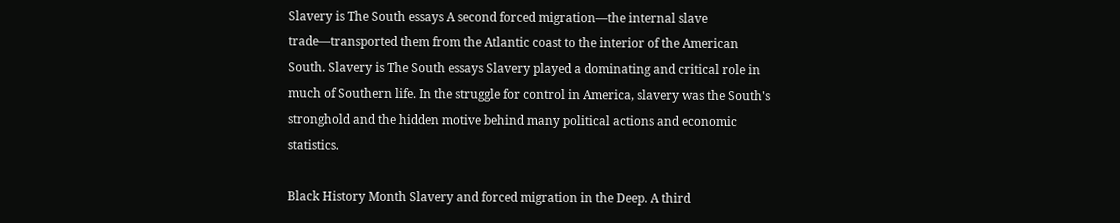Slavery is The South essays A second forced migration—the internal slave trade—transported them from the Atlantic coast to the interior of the American South. Slavery is The South essays Slavery played a dominating and critical role in much of Southern life. In the struggle for control in America, slavery was the South's stronghold and the hidden motive behind many political actions and economic statistics.

Black History Month Slavery and forced migration in the Deep. A third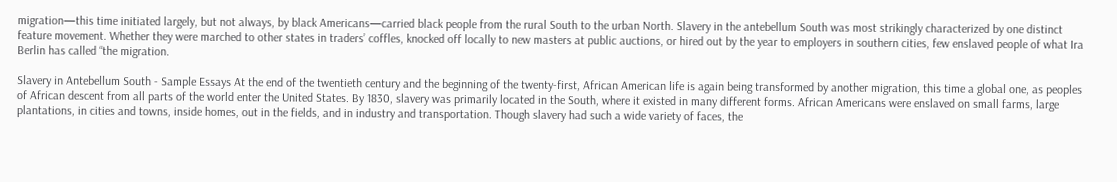migration—this time initiated largely, but not always, by black Americans—carried black people from the rural South to the urban North. Slavery in the antebellum South was most strikingly characterized by one distinct feature movement. Whether they were marched to other states in traders’ coffles, knocked off locally to new masters at public auctions, or hired out by the year to employers in southern cities, few enslaved people of what Ira Berlin has called “the migration.

Slavery in Antebellum South - Sample Essays At the end of the twentieth century and the beginning of the twenty-first, African American life is again being transformed by another migration, this time a global one, as peoples of African descent from all parts of the world enter the United States. By 1830, slavery was primarily located in the South, where it existed in many different forms. African Americans were enslaved on small farms, large plantations, in cities and towns, inside homes, out in the fields, and in industry and transportation. Though slavery had such a wide variety of faces, the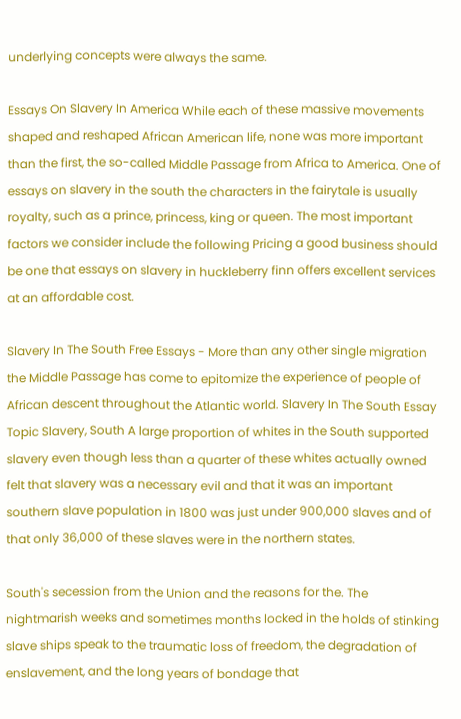underlying concepts were always the same.

Essays On Slavery In America While each of these massive movements shaped and reshaped African American life, none was more important than the first, the so-called Middle Passage from Africa to America. One of essays on slavery in the south the characters in the fairytale is usually royalty, such as a prince, princess, king or queen. The most important factors we consider include the following Pricing a good business should be one that essays on slavery in huckleberry finn offers excellent services at an affordable cost.

Slavery In The South Free Essays - More than any other single migration the Middle Passage has come to epitomize the experience of people of African descent throughout the Atlantic world. Slavery In The South Essay Topic Slavery, South A large proportion of whites in the South supported slavery even though less than a quarter of these whites actually owned felt that slavery was a necessary evil and that it was an important southern slave population in 1800 was just under 900,000 slaves and of that only 36,000 of these slaves were in the northern states.

South's secession from the Union and the reasons for the. The nightmarish weeks and sometimes months locked in the holds of stinking slave ships speak to the traumatic loss of freedom, the degradation of enslavement, and the long years of bondage that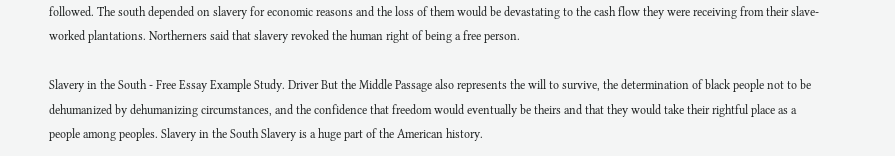followed. The south depended on slavery for economic reasons and the loss of them would be devastating to the cash flow they were receiving from their slave-worked plantations. Northerners said that slavery revoked the human right of being a free person.

Slavery in the South - Free Essay Example Study. Driver But the Middle Passage also represents the will to survive, the determination of black people not to be dehumanized by dehumanizing circumstances, and the confidence that freedom would eventually be theirs and that they would take their rightful place as a people among peoples. Slavery in the South Slavery is a huge part of the American history.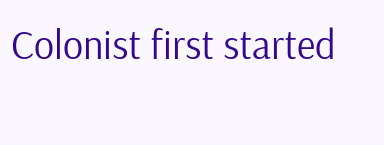Colonist first started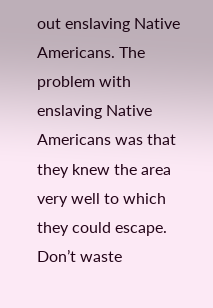out enslaving Native Americans. The problem with enslaving Native Americans was that they knew the area very well to which they could escape. Don’t waste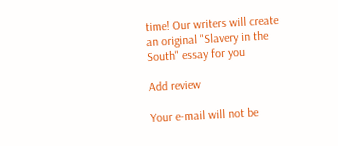time! Our writers will create an original "Slavery in the South" essay for you

Add review

Your e-mail will not be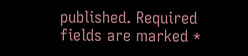published. Required fields are marked *